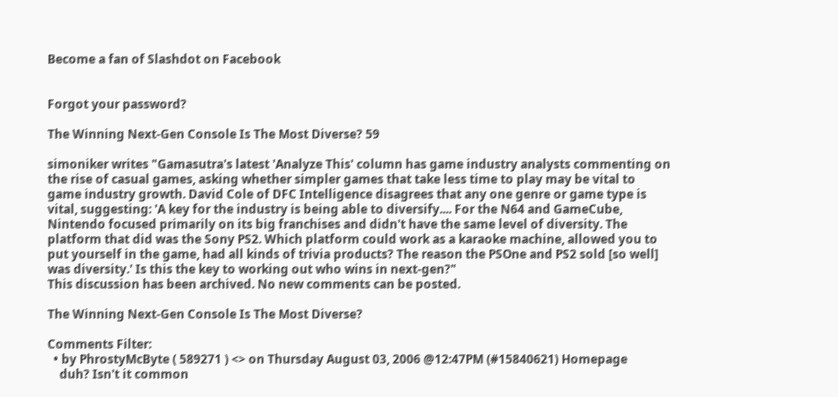Become a fan of Slashdot on Facebook


Forgot your password?

The Winning Next-Gen Console Is The Most Diverse? 59

simoniker writes "Gamasutra's latest 'Analyze This' column has game industry analysts commenting on the rise of casual games, asking whether simpler games that take less time to play may be vital to game industry growth. David Cole of DFC Intelligence disagrees that any one genre or game type is vital, suggesting: 'A key for the industry is being able to diversify.... For the N64 and GameCube, Nintendo focused primarily on its big franchises and didn't have the same level of diversity. The platform that did was the Sony PS2. Which platform could work as a karaoke machine, allowed you to put yourself in the game, had all kinds of trivia products? The reason the PSOne and PS2 sold [so well] was diversity.' Is this the key to working out who wins in next-gen?"
This discussion has been archived. No new comments can be posted.

The Winning Next-Gen Console Is The Most Diverse?

Comments Filter:
  • by PhrostyMcByte ( 589271 ) <> on Thursday August 03, 2006 @12:47PM (#15840621) Homepage
    duh? Isn't it common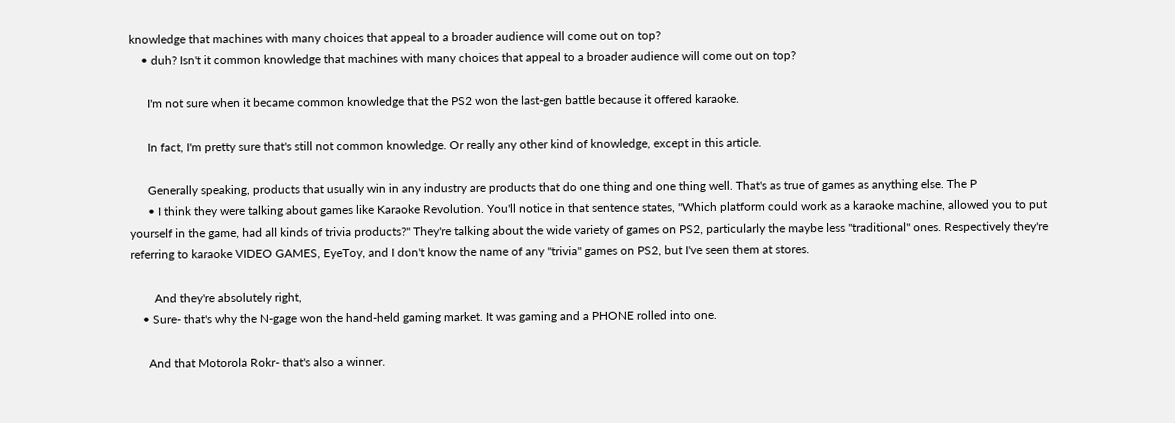knowledge that machines with many choices that appeal to a broader audience will come out on top?
    • duh? Isn't it common knowledge that machines with many choices that appeal to a broader audience will come out on top?

      I'm not sure when it became common knowledge that the PS2 won the last-gen battle because it offered karaoke.

      In fact, I'm pretty sure that's still not common knowledge. Or really any other kind of knowledge, except in this article.

      Generally speaking, products that usually win in any industry are products that do one thing and one thing well. That's as true of games as anything else. The P
      • I think they were talking about games like Karaoke Revolution. You'll notice in that sentence states, "Which platform could work as a karaoke machine, allowed you to put yourself in the game, had all kinds of trivia products?" They're talking about the wide variety of games on PS2, particularly the maybe less "traditional" ones. Respectively they're referring to karaoke VIDEO GAMES, EyeToy, and I don't know the name of any "trivia" games on PS2, but I've seen them at stores.

        And they're absolutely right,
    • Sure- that's why the N-gage won the hand-held gaming market. It was gaming and a PHONE rolled into one.

      And that Motorola Rokr- that's also a winner.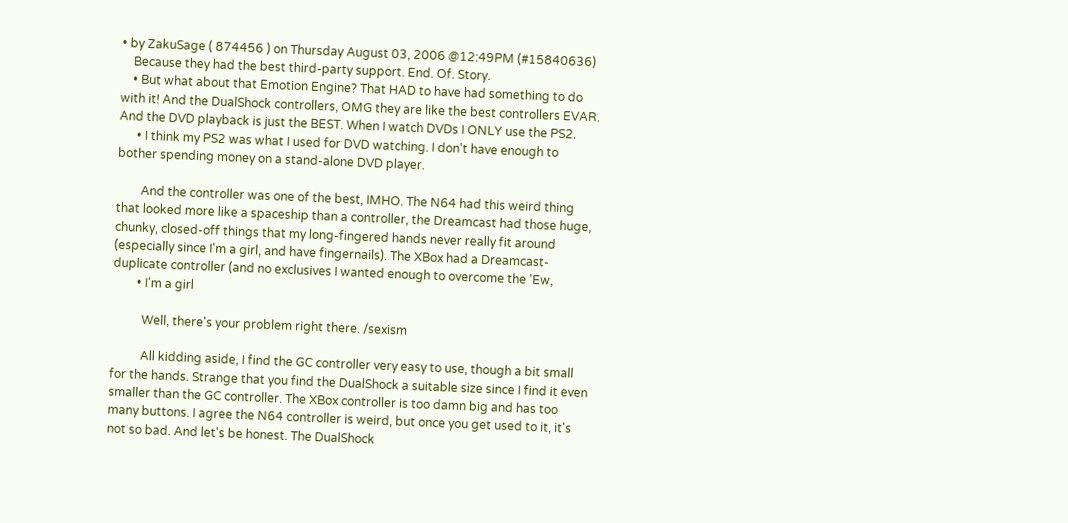• by ZakuSage ( 874456 ) on Thursday August 03, 2006 @12:49PM (#15840636)
    Because they had the best third-party support. End. Of. Story.
    • But what about that Emotion Engine? That HAD to have had something to do with it! And the DualShock controllers, OMG they are like the best controllers EVAR. And the DVD playback is just the BEST. When I watch DVDs I ONLY use the PS2.
      • I think my PS2 was what I used for DVD watching. I don't have enough to bother spending money on a stand-alone DVD player.

        And the controller was one of the best, IMHO. The N64 had this weird thing that looked more like a spaceship than a controller, the Dreamcast had those huge, chunky, closed-off things that my long-fingered hands never really fit around (especially since I'm a girl, and have fingernails). The XBox had a Dreamcast-duplicate controller (and no exclusives I wanted enough to overcome the 'Ew,
        • I'm a girl

          Well, there's your problem right there. /sexism

          All kidding aside, I find the GC controller very easy to use, though a bit small for the hands. Strange that you find the DualShock a suitable size since I find it even smaller than the GC controller. The XBox controller is too damn big and has too many buttons. I agree the N64 controller is weird, but once you get used to it, it's not so bad. And let's be honest. The DualShock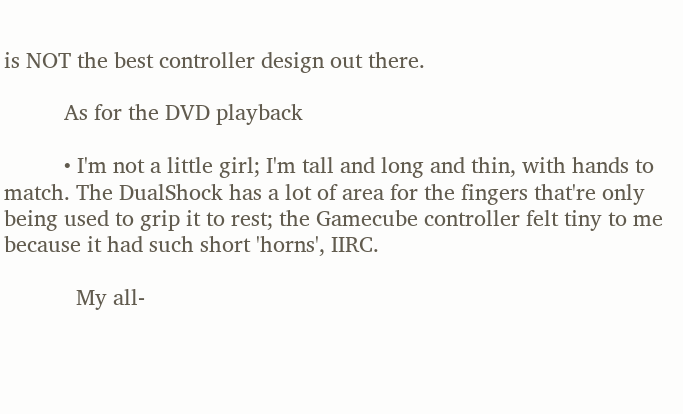is NOT the best controller design out there.

          As for the DVD playback

          • I'm not a little girl; I'm tall and long and thin, with hands to match. The DualShock has a lot of area for the fingers that're only being used to grip it to rest; the Gamecube controller felt tiny to me because it had such short 'horns', IIRC.

            My all-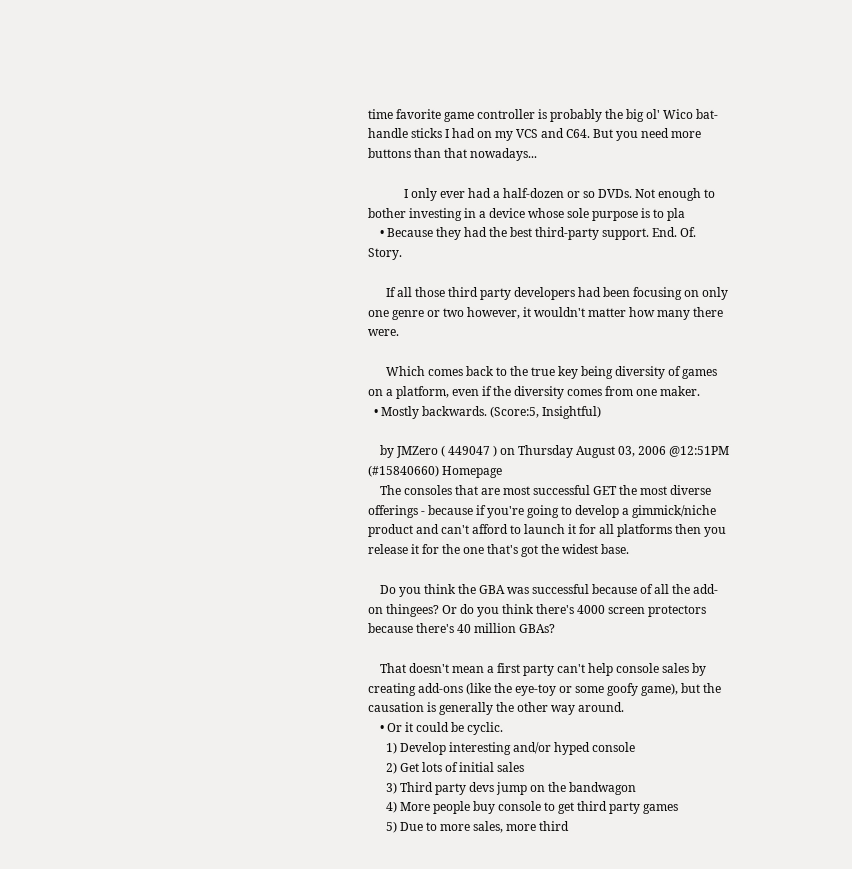time favorite game controller is probably the big ol' Wico bat-handle sticks I had on my VCS and C64. But you need more buttons than that nowadays...

            I only ever had a half-dozen or so DVDs. Not enough to bother investing in a device whose sole purpose is to pla
    • Because they had the best third-party support. End. Of. Story.

      If all those third party developers had been focusing on only one genre or two however, it wouldn't matter how many there were.

      Which comes back to the true key being diversity of games on a platform, even if the diversity comes from one maker.
  • Mostly backwards. (Score:5, Insightful)

    by JMZero ( 449047 ) on Thursday August 03, 2006 @12:51PM (#15840660) Homepage
    The consoles that are most successful GET the most diverse offerings - because if you're going to develop a gimmick/niche product and can't afford to launch it for all platforms then you release it for the one that's got the widest base.

    Do you think the GBA was successful because of all the add-on thingees? Or do you think there's 4000 screen protectors because there's 40 million GBAs?

    That doesn't mean a first party can't help console sales by creating add-ons (like the eye-toy or some goofy game), but the causation is generally the other way around.
    • Or it could be cyclic.
      1) Develop interesting and/or hyped console
      2) Get lots of initial sales
      3) Third party devs jump on the bandwagon
      4) More people buy console to get third party games
      5) Due to more sales, more third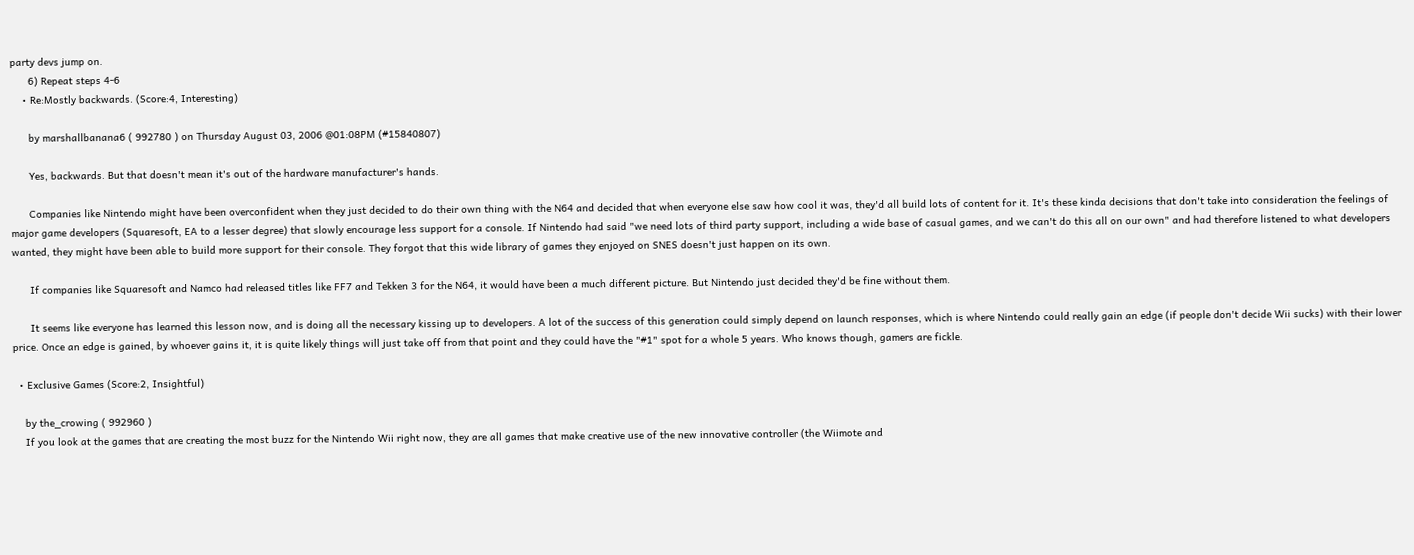party devs jump on.
      6) Repeat steps 4-6
    • Re:Mostly backwards. (Score:4, Interesting)

      by marshallbanana6 ( 992780 ) on Thursday August 03, 2006 @01:08PM (#15840807)

      Yes, backwards. But that doesn't mean it's out of the hardware manufacturer's hands.

      Companies like Nintendo might have been overconfident when they just decided to do their own thing with the N64 and decided that when everyone else saw how cool it was, they'd all build lots of content for it. It's these kinda decisions that don't take into consideration the feelings of major game developers (Squaresoft, EA to a lesser degree) that slowly encourage less support for a console. If Nintendo had said "we need lots of third party support, including a wide base of casual games, and we can't do this all on our own" and had therefore listened to what developers wanted, they might have been able to build more support for their console. They forgot that this wide library of games they enjoyed on SNES doesn't just happen on its own.

      If companies like Squaresoft and Namco had released titles like FF7 and Tekken 3 for the N64, it would have been a much different picture. But Nintendo just decided they'd be fine without them.

      It seems like everyone has learned this lesson now, and is doing all the necessary kissing up to developers. A lot of the success of this generation could simply depend on launch responses, which is where Nintendo could really gain an edge (if people don't decide Wii sucks) with their lower price. Once an edge is gained, by whoever gains it, it is quite likely things will just take off from that point and they could have the "#1" spot for a whole 5 years. Who knows though, gamers are fickle.

  • Exclusive Games (Score:2, Insightful)

    by the_crowing ( 992960 )
    If you look at the games that are creating the most buzz for the Nintendo Wii right now, they are all games that make creative use of the new innovative controller (the Wiimote and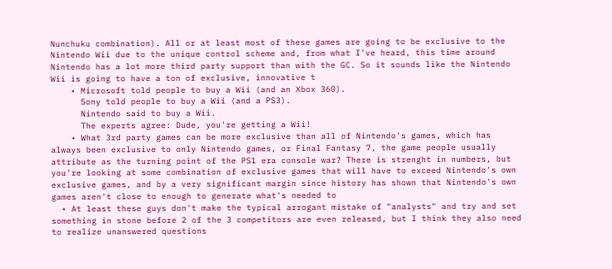Nunchuku combination). All or at least most of these games are going to be exclusive to the Nintendo Wii due to the unique control scheme and, from what I've heard, this time around Nintendo has a lot more third party support than with the GC. So it sounds like the Nintendo Wii is going to have a ton of exclusive, innovative t
    • Microsoft told people to buy a Wii (and an Xbox 360).
      Sony told people to buy a Wii (and a PS3).
      Nintendo said to buy a Wii.
      The experts agree: Dude, you're getting a Wii!
    • What 3rd party games can be more exclusive than all of Nintendo's games, which has always been exclusive to only Nintendo games, or Final Fantasy 7, the game people usually attribute as the turning point of the PS1 era console war? There is strenght in numbers, but you're looking at some combination of exclusive games that will have to exceed Nintendo's own exclusive games, and by a very significant margin since history has shown that Nintendo's own games aren't close to enough to generate what's needed to
  • At least these guys don't make the typical arrogant mistake of "analysts" and try and set something in stone before 2 of the 3 competitors are even released, but I think they also need to realize unanswered questions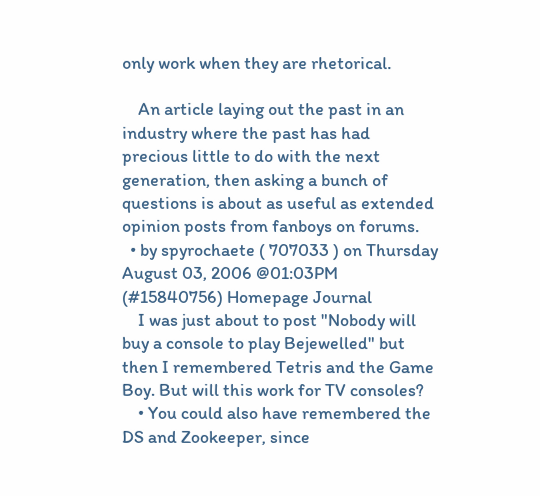only work when they are rhetorical.

    An article laying out the past in an industry where the past has had precious little to do with the next generation, then asking a bunch of questions is about as useful as extended opinion posts from fanboys on forums.
  • by spyrochaete ( 707033 ) on Thursday August 03, 2006 @01:03PM (#15840756) Homepage Journal
    I was just about to post "Nobody will buy a console to play Bejewelled" but then I remembered Tetris and the Game Boy. But will this work for TV consoles?
    • You could also have remembered the DS and Zookeeper, since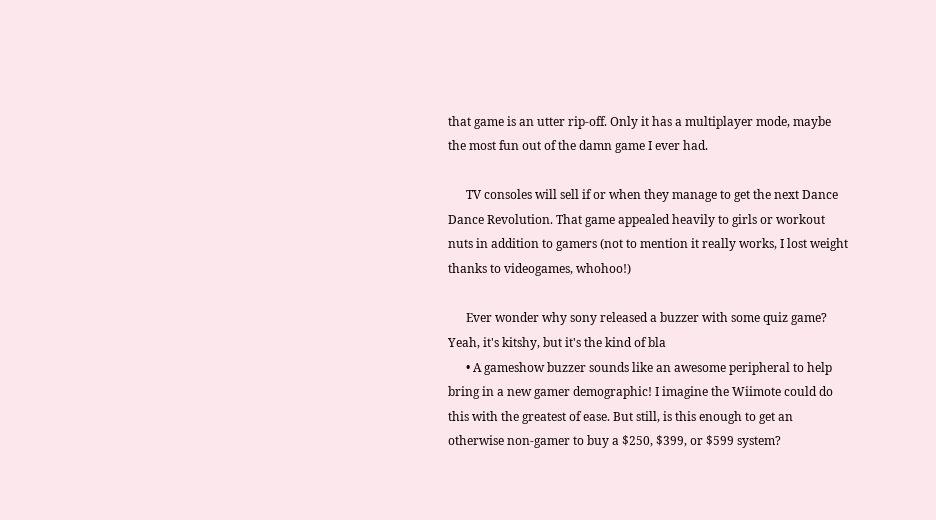that game is an utter rip-off. Only it has a multiplayer mode, maybe the most fun out of the damn game I ever had.

      TV consoles will sell if or when they manage to get the next Dance Dance Revolution. That game appealed heavily to girls or workout nuts in addition to gamers (not to mention it really works, I lost weight thanks to videogames, whohoo!)

      Ever wonder why sony released a buzzer with some quiz game? Yeah, it's kitshy, but it's the kind of bla
      • A gameshow buzzer sounds like an awesome peripheral to help bring in a new gamer demographic! I imagine the Wiimote could do this with the greatest of ease. But still, is this enough to get an otherwise non-gamer to buy a $250, $399, or $599 system?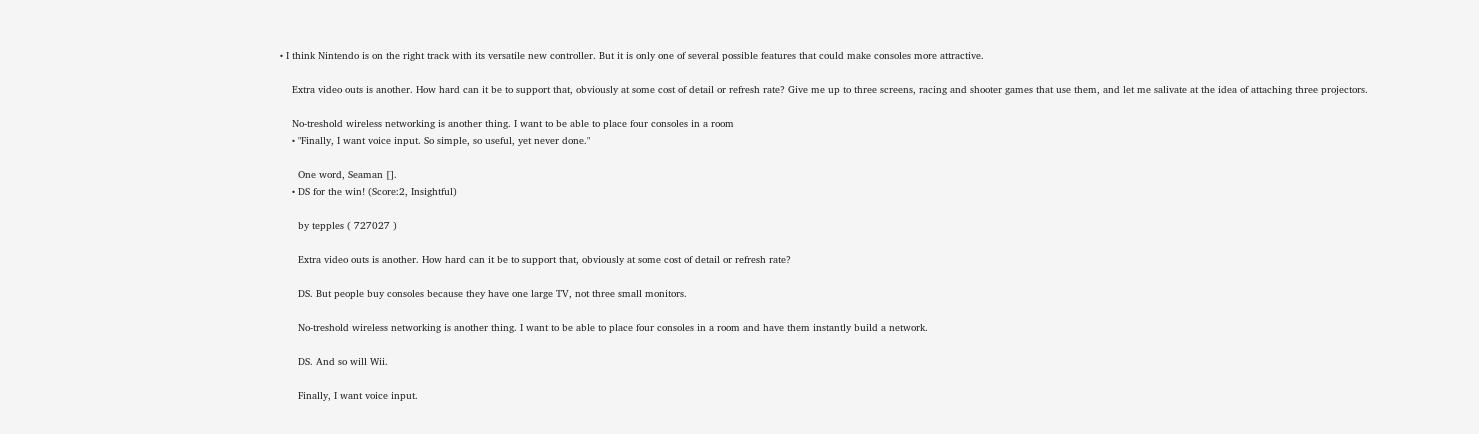• I think Nintendo is on the right track with its versatile new controller. But it is only one of several possible features that could make consoles more attractive.

    Extra video outs is another. How hard can it be to support that, obviously at some cost of detail or refresh rate? Give me up to three screens, racing and shooter games that use them, and let me salivate at the idea of attaching three projectors.

    No-treshold wireless networking is another thing. I want to be able to place four consoles in a room
    • "Finally, I want voice input. So simple, so useful, yet never done."

      One word, Seaman [].
    • DS for the win! (Score:2, Insightful)

      by tepples ( 727027 )

      Extra video outs is another. How hard can it be to support that, obviously at some cost of detail or refresh rate?

      DS. But people buy consoles because they have one large TV, not three small monitors.

      No-treshold wireless networking is another thing. I want to be able to place four consoles in a room and have them instantly build a network.

      DS. And so will Wii.

      Finally, I want voice input.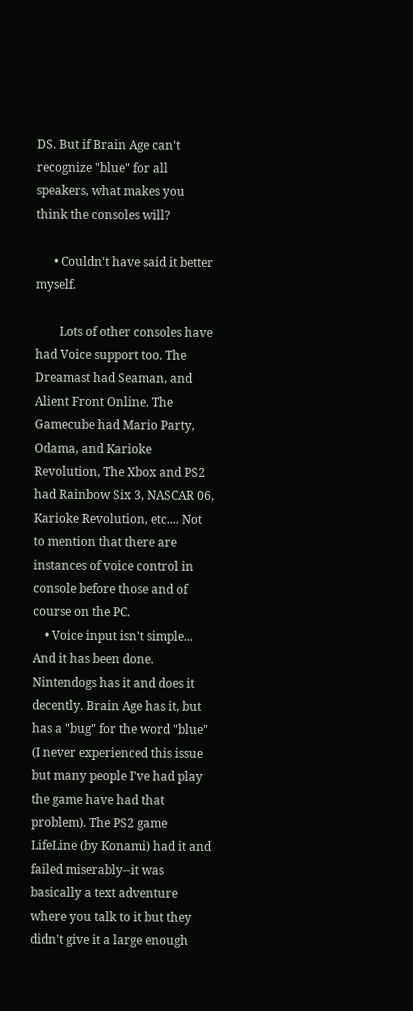DS. But if Brain Age can't recognize "blue" for all speakers, what makes you think the consoles will?

      • Couldn't have said it better myself.

        Lots of other consoles have had Voice support too. The Dreamast had Seaman, and Alient Front Online. The Gamecube had Mario Party, Odama, and Karioke Revolution, The Xbox and PS2 had Rainbow Six 3, NASCAR 06, Karioke Revolution, etc.... Not to mention that there are instances of voice control in console before those and of course on the PC.
    • Voice input isn't simple... And it has been done. Nintendogs has it and does it decently. Brain Age has it, but has a "bug" for the word "blue" (I never experienced this issue but many people I've had play the game have had that problem). The PS2 game LifeLine (by Konami) had it and failed miserably--it was basically a text adventure where you talk to it but they didn't give it a large enough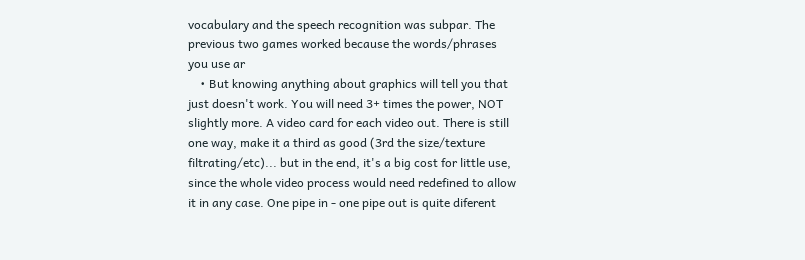vocabulary and the speech recognition was subpar. The previous two games worked because the words/phrases you use ar
    • But knowing anything about graphics will tell you that just doesn't work. You will need 3+ times the power, NOT slightly more. A video card for each video out. There is still one way, make it a third as good (3rd the size/texture filtrating/etc)... but in the end, it's a big cost for little use, since the whole video process would need redefined to allow it in any case. One pipe in - one pipe out is quite diferent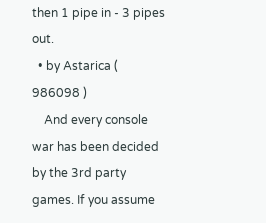then 1 pipe in - 3 pipes out.
  • by Astarica ( 986098 )
    And every console war has been decided by the 3rd party games. If you assume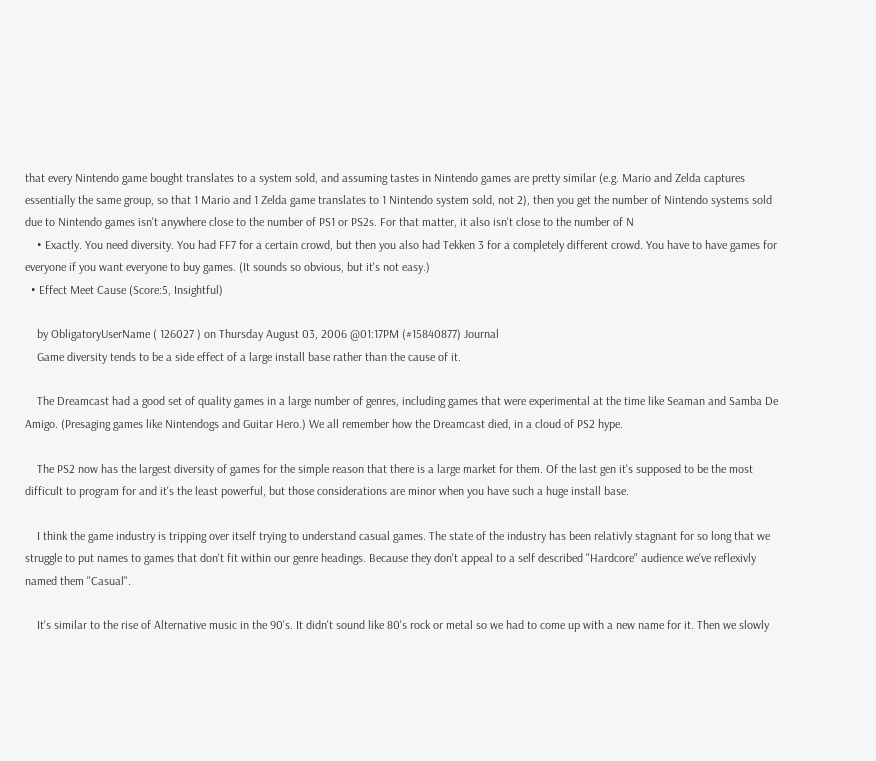that every Nintendo game bought translates to a system sold, and assuming tastes in Nintendo games are pretty similar (e.g. Mario and Zelda captures essentially the same group, so that 1 Mario and 1 Zelda game translates to 1 Nintendo system sold, not 2), then you get the number of Nintendo systems sold due to Nintendo games isn't anywhere close to the number of PS1 or PS2s. For that matter, it also isn't close to the number of N
    • Exactly. You need diversity. You had FF7 for a certain crowd, but then you also had Tekken 3 for a completely different crowd. You have to have games for everyone if you want everyone to buy games. (It sounds so obvious, but it's not easy.)
  • Effect Meet Cause (Score:5, Insightful)

    by ObligatoryUserName ( 126027 ) on Thursday August 03, 2006 @01:17PM (#15840877) Journal
    Game diversity tends to be a side effect of a large install base rather than the cause of it.

    The Dreamcast had a good set of quality games in a large number of genres, including games that were experimental at the time like Seaman and Samba De Amigo. (Presaging games like Nintendogs and Guitar Hero.) We all remember how the Dreamcast died, in a cloud of PS2 hype.

    The PS2 now has the largest diversity of games for the simple reason that there is a large market for them. Of the last gen it's supposed to be the most difficult to program for and it's the least powerful, but those considerations are minor when you have such a huge install base.

    I think the game industry is tripping over itself trying to understand casual games. The state of the industry has been relativly stagnant for so long that we struggle to put names to games that don't fit within our genre headings. Because they don't appeal to a self described "Hardcore" audience we've reflexivly named them "Casual".

    It's similar to the rise of Alternative music in the 90's. It didn't sound like 80's rock or metal so we had to come up with a new name for it. Then we slowly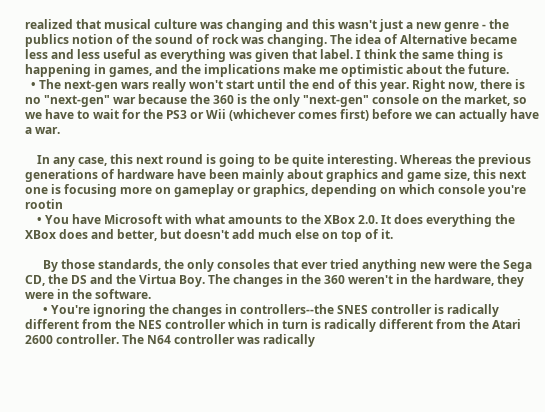realized that musical culture was changing and this wasn't just a new genre - the publics notion of the sound of rock was changing. The idea of Alternative became less and less useful as everything was given that label. I think the same thing is happening in games, and the implications make me optimistic about the future.
  • The next-gen wars really won't start until the end of this year. Right now, there is no "next-gen" war because the 360 is the only "next-gen" console on the market, so we have to wait for the PS3 or Wii (whichever comes first) before we can actually have a war.

    In any case, this next round is going to be quite interesting. Whereas the previous generations of hardware have been mainly about graphics and game size, this next one is focusing more on gameplay or graphics, depending on which console you're rootin
    • You have Microsoft with what amounts to the XBox 2.0. It does everything the XBox does and better, but doesn't add much else on top of it.

      By those standards, the only consoles that ever tried anything new were the Sega CD, the DS and the Virtua Boy. The changes in the 360 weren't in the hardware, they were in the software.
      • You're ignoring the changes in controllers--the SNES controller is radically different from the NES controller which in turn is radically different from the Atari 2600 controller. The N64 controller was radically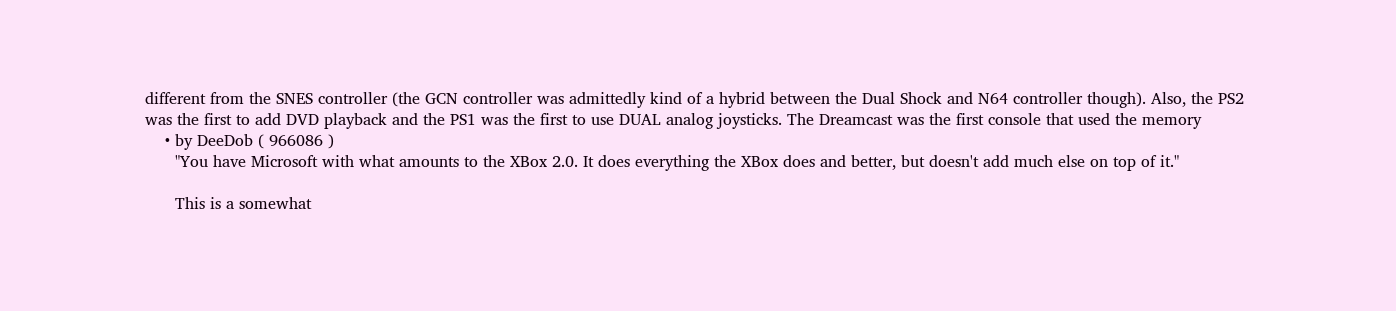different from the SNES controller (the GCN controller was admittedly kind of a hybrid between the Dual Shock and N64 controller though). Also, the PS2 was the first to add DVD playback and the PS1 was the first to use DUAL analog joysticks. The Dreamcast was the first console that used the memory
    • by DeeDob ( 966086 )
      "You have Microsoft with what amounts to the XBox 2.0. It does everything the XBox does and better, but doesn't add much else on top of it."

      This is a somewhat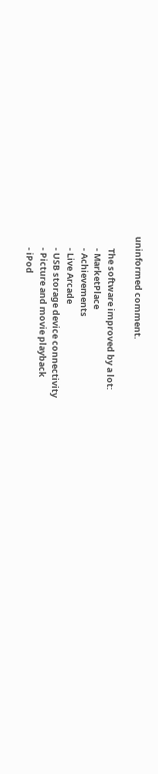uninformed comment.

      The software improved by a lot:
      - MarketPlace
      - Achievements
      - Live Arcade
      - USB storage device connectivity
      - Picture and movie playback
      - iPod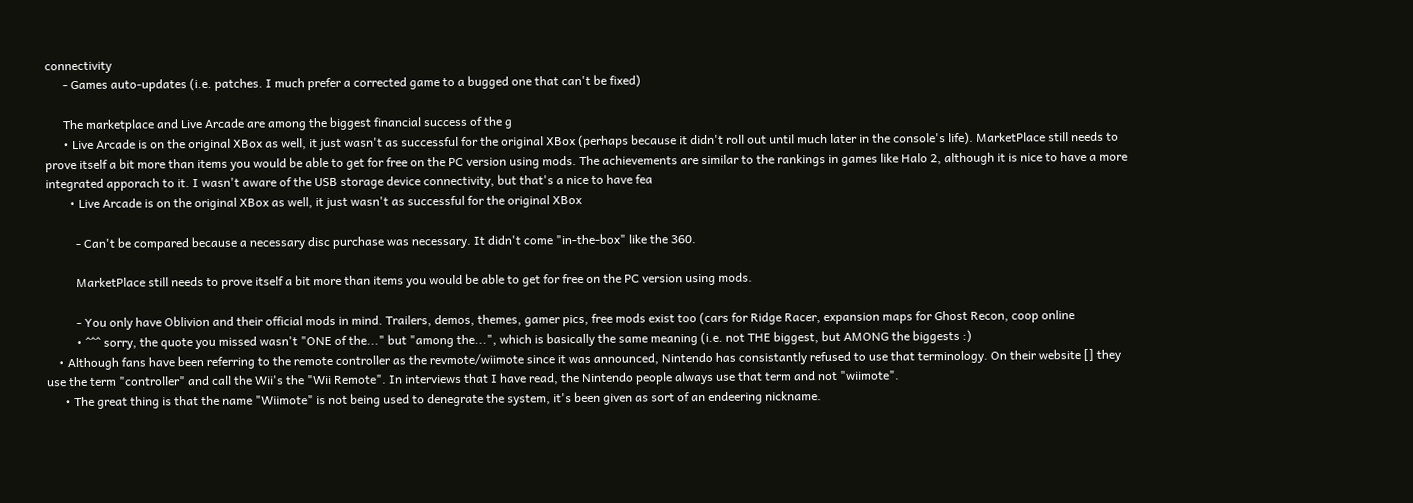connectivity
      - Games auto-updates (i.e. patches. I much prefer a corrected game to a bugged one that can't be fixed)

      The marketplace and Live Arcade are among the biggest financial success of the g
      • Live Arcade is on the original XBox as well, it just wasn't as successful for the original XBox (perhaps because it didn't roll out until much later in the console's life). MarketPlace still needs to prove itself a bit more than items you would be able to get for free on the PC version using mods. The achievements are similar to the rankings in games like Halo 2, although it is nice to have a more integrated apporach to it. I wasn't aware of the USB storage device connectivity, but that's a nice to have fea
        • Live Arcade is on the original XBox as well, it just wasn't as successful for the original XBox

          - Can't be compared because a necessary disc purchase was necessary. It didn't come "in-the-box" like the 360.

          MarketPlace still needs to prove itself a bit more than items you would be able to get for free on the PC version using mods.

          - You only have Oblivion and their official mods in mind. Trailers, demos, themes, gamer pics, free mods exist too (cars for Ridge Racer, expansion maps for Ghost Recon, coop online
          • ^^^ sorry, the quote you missed wasn't "ONE of the..." but "among the...", which is basically the same meaning (i.e. not THE biggest, but AMONG the biggests :)
    • Although fans have been referring to the remote controller as the revmote/wiimote since it was announced, Nintendo has consistantly refused to use that terminology. On their website [] they use the term "controller" and call the Wii's the "Wii Remote". In interviews that I have read, the Nintendo people always use that term and not "wiimote".
      • The great thing is that the name "Wiimote" is not being used to denegrate the system, it's been given as sort of an endeering nickname.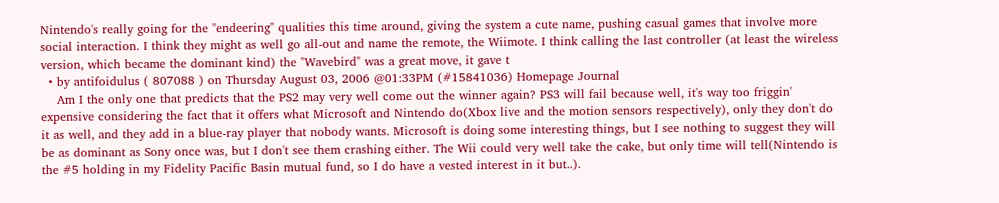Nintendo's really going for the "endeering" qualities this time around, giving the system a cute name, pushing casual games that involve more social interaction. I think they might as well go all-out and name the remote, the Wiimote. I think calling the last controller (at least the wireless version, which became the dominant kind) the "Wavebird" was a great move, it gave t
  • by antifoidulus ( 807088 ) on Thursday August 03, 2006 @01:33PM (#15841036) Homepage Journal
    Am I the only one that predicts that the PS2 may very well come out the winner again? PS3 will fail because well, it's way too friggin' expensive considering the fact that it offers what Microsoft and Nintendo do(Xbox live and the motion sensors respectively), only they don't do it as well, and they add in a blue-ray player that nobody wants. Microsoft is doing some interesting things, but I see nothing to suggest they will be as dominant as Sony once was, but I don't see them crashing either. The Wii could very well take the cake, but only time will tell(Nintendo is the #5 holding in my Fidelity Pacific Basin mutual fund, so I do have a vested interest in it but..).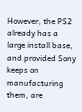However, the PS2 already has a large install base, and provided Sony keeps on manufacturing them, are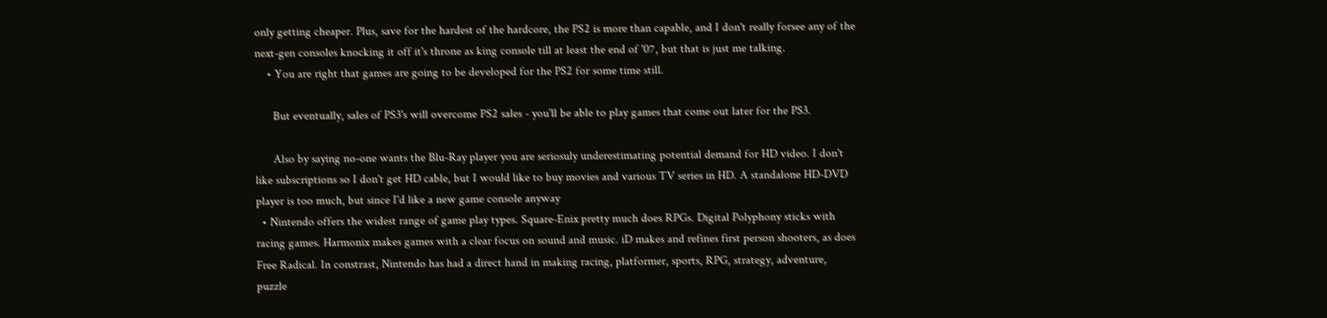only getting cheaper. Plus, save for the hardest of the hardcore, the PS2 is more than capable, and I don't really forsee any of the next-gen consoles knocking it off it's throne as king console till at least the end of '07, but that is just me talking.
    • You are right that games are going to be developed for the PS2 for some time still.

      But eventually, sales of PS3's will overcome PS2 sales - you'll be able to play games that come out later for the PS3.

      Also by saying no-one wants the Blu-Ray player you are seriosuly underestimating potential demand for HD video. I don't like subscriptions so I don't get HD cable, but I would like to buy movies and various TV series in HD. A standalone HD-DVD player is too much, but since I'd like a new game console anyway
  • Nintendo offers the widest range of game play types. Square-Enix pretty much does RPGs. Digital Polyphony sticks with racing games. Harmonix makes games with a clear focus on sound and music. iD makes and refines first person shooters, as does Free Radical. In constrast, Nintendo has had a direct hand in making racing, platformer, sports, RPG, strategy, adventure, puzzle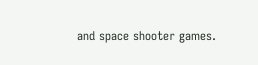and space shooter games.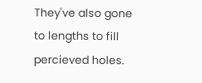They've also gone to lengths to fill percieved holes.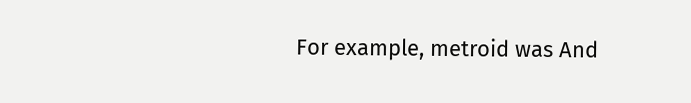For example, metroid was And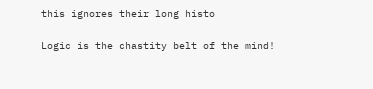this ignores their long histo

Logic is the chastity belt of the mind!